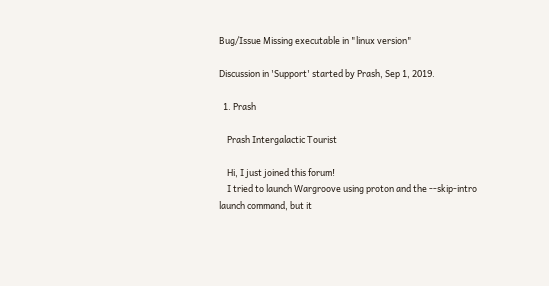Bug/Issue Missing executable in "linux version"

Discussion in 'Support' started by Prash, Sep 1, 2019.

  1. Prash

    Prash Intergalactic Tourist

    Hi, I just joined this forum!
    I tried to launch Wargroove using proton and the --skip-intro launch command, but it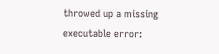throwed up a missing executable error: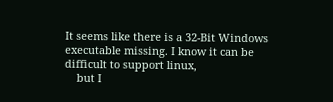It seems like there is a 32-Bit Windows executable missing. I know it can be difficult to support linux,
    but I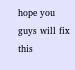hope you guys will fix this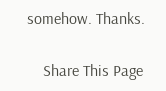somehow. Thanks.

    Share This Page